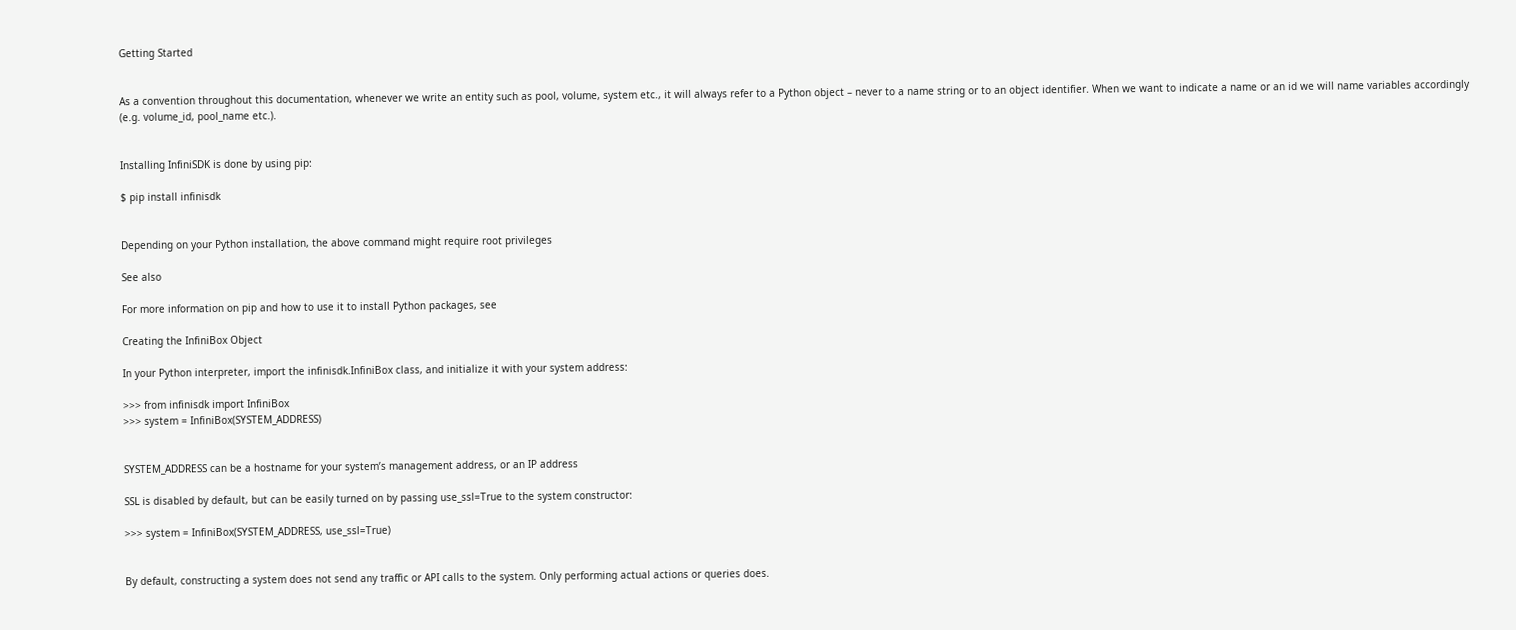Getting Started


As a convention throughout this documentation, whenever we write an entity such as pool, volume, system etc., it will always refer to a Python object – never to a name string or to an object identifier. When we want to indicate a name or an id we will name variables accordingly (e.g. volume_id, pool_name etc.).


Installing InfiniSDK is done by using pip:

$ pip install infinisdk


Depending on your Python installation, the above command might require root privileges

See also

For more information on pip and how to use it to install Python packages, see

Creating the InfiniBox Object

In your Python interpreter, import the infinisdk.InfiniBox class, and initialize it with your system address:

>>> from infinisdk import InfiniBox
>>> system = InfiniBox(SYSTEM_ADDRESS)


SYSTEM_ADDRESS can be a hostname for your system’s management address, or an IP address

SSL is disabled by default, but can be easily turned on by passing use_ssl=True to the system constructor:

>>> system = InfiniBox(SYSTEM_ADDRESS, use_ssl=True)


By default, constructing a system does not send any traffic or API calls to the system. Only performing actual actions or queries does.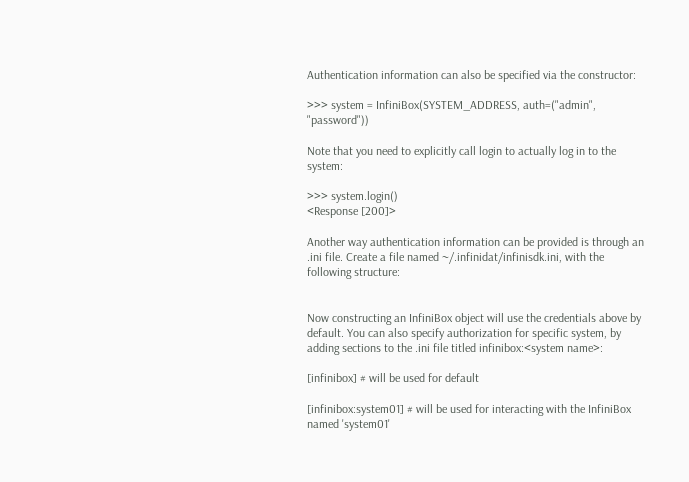Authentication information can also be specified via the constructor:

>>> system = InfiniBox(SYSTEM_ADDRESS, auth=("admin", "password"))

Note that you need to explicitly call login to actually log in to the system:

>>> system.login()
<Response [200]>

Another way authentication information can be provided is through an .ini file. Create a file named ~/.infinidat/infinisdk.ini, with the following structure:


Now constructing an InfiniBox object will use the credentials above by default. You can also specify authorization for specific system, by adding sections to the .ini file titled infinibox:<system name>:

[infinibox] # will be used for default

[infinibox:system01] # will be used for interacting with the InfiniBox named 'system01'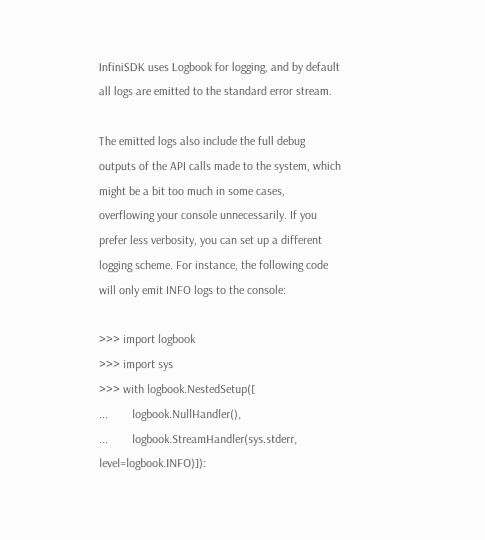InfiniSDK uses Logbook for logging, and by default all logs are emitted to the standard error stream.

The emitted logs also include the full debug outputs of the API calls made to the system, which might be a bit too much in some cases, overflowing your console unnecessarily. If you prefer less verbosity, you can set up a different logging scheme. For instance, the following code will only emit INFO logs to the console:

>>> import logbook
>>> import sys
>>> with logbook.NestedSetup([
...        logbook.NullHandler(),
...        logbook.StreamHandler(sys.stderr, level=logbook.INFO)]):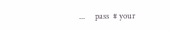...     pass  # your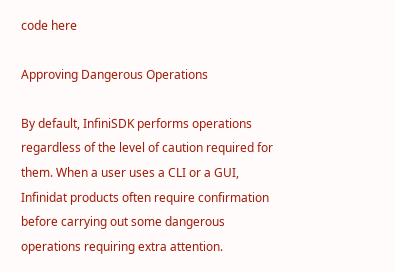code here

Approving Dangerous Operations

By default, InfiniSDK performs operations regardless of the level of caution required for them. When a user uses a CLI or a GUI, Infinidat products often require confirmation before carrying out some dangerous operations requiring extra attention.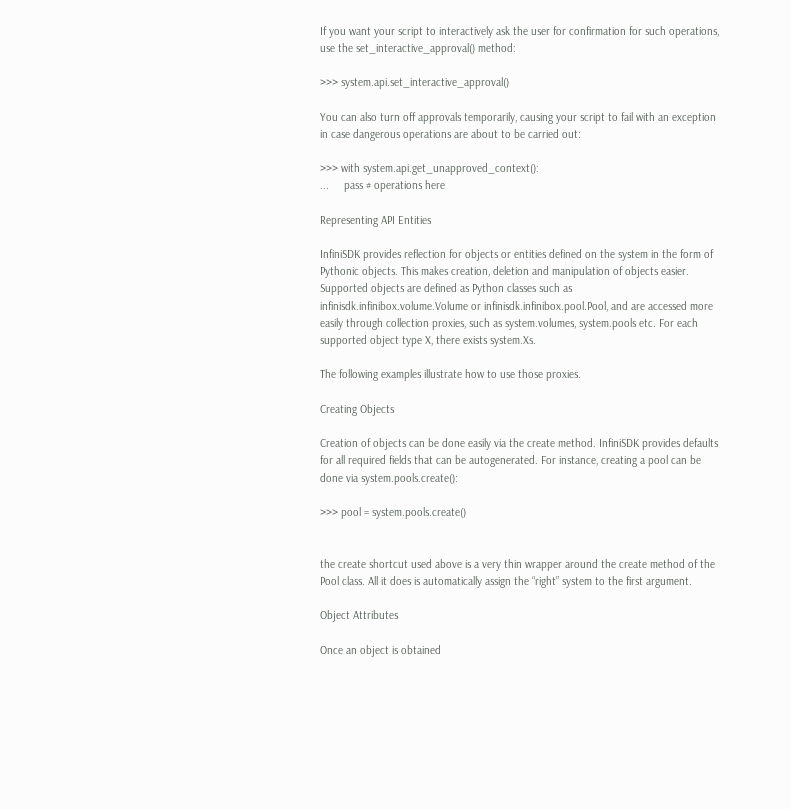If you want your script to interactively ask the user for confirmation for such operations, use the set_interactive_approval() method:

>>> system.api.set_interactive_approval()

You can also turn off approvals temporarily, causing your script to fail with an exception in case dangerous operations are about to be carried out:

>>> with system.api.get_unapproved_context():
...     pass # operations here

Representing API Entities

InfiniSDK provides reflection for objects or entities defined on the system in the form of Pythonic objects. This makes creation, deletion and manipulation of objects easier. Supported objects are defined as Python classes such as infinisdk.infinibox.volume.Volume or infinisdk.infinibox.pool.Pool, and are accessed more easily through collection proxies, such as system.volumes, system.pools etc. For each supported object type X, there exists system.Xs.

The following examples illustrate how to use those proxies.

Creating Objects

Creation of objects can be done easily via the create method. InfiniSDK provides defaults for all required fields that can be autogenerated. For instance, creating a pool can be done via system.pools.create():

>>> pool = system.pools.create()


the create shortcut used above is a very thin wrapper around the create method of the Pool class. All it does is automatically assign the “right” system to the first argument.

Object Attributes

Once an object is obtained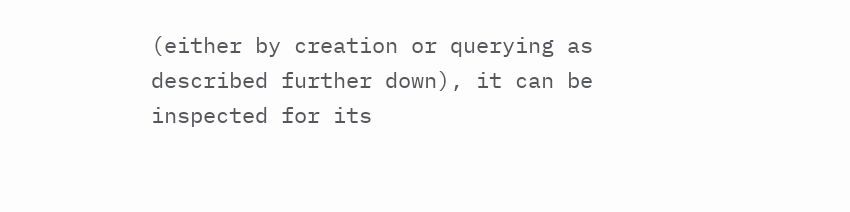(either by creation or querying as described further down), it can be inspected for its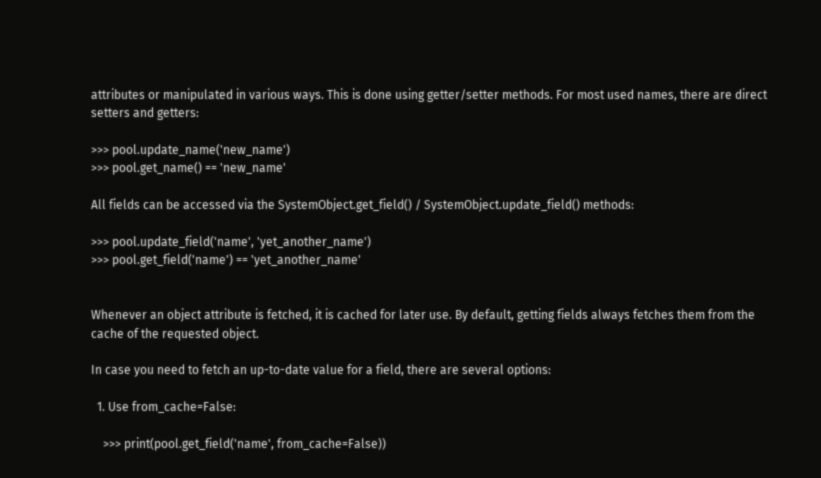attributes or manipulated in various ways. This is done using getter/setter methods. For most used names, there are direct setters and getters:

>>> pool.update_name('new_name')
>>> pool.get_name() == 'new_name'

All fields can be accessed via the SystemObject.get_field() / SystemObject.update_field() methods:

>>> pool.update_field('name', 'yet_another_name')
>>> pool.get_field('name') == 'yet_another_name'


Whenever an object attribute is fetched, it is cached for later use. By default, getting fields always fetches them from the cache of the requested object.

In case you need to fetch an up-to-date value for a field, there are several options:

  1. Use from_cache=False:

    >>> print(pool.get_field('name', from_cache=False))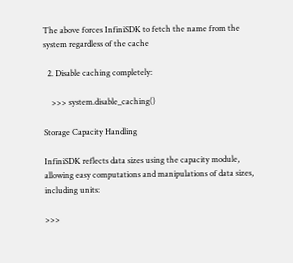The above forces InfiniSDK to fetch the name from the system regardless of the cache

  2. Disable caching completely:

    >>> system.disable_caching()

Storage Capacity Handling

InfiniSDK reflects data sizes using the capacity module, allowing easy computations and manipulations of data sizes, including units:

>>>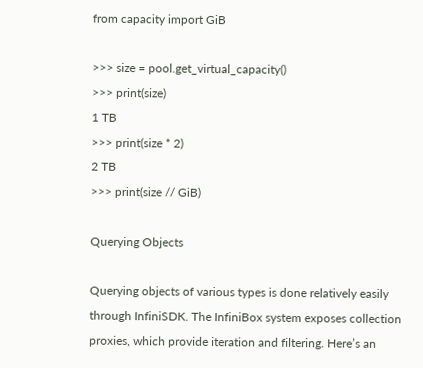from capacity import GiB

>>> size = pool.get_virtual_capacity()
>>> print(size)
1 TB
>>> print(size * 2)
2 TB
>>> print(size // GiB)

Querying Objects

Querying objects of various types is done relatively easily through InfiniSDK. The InfiniBox system exposes collection proxies, which provide iteration and filtering. Here’s an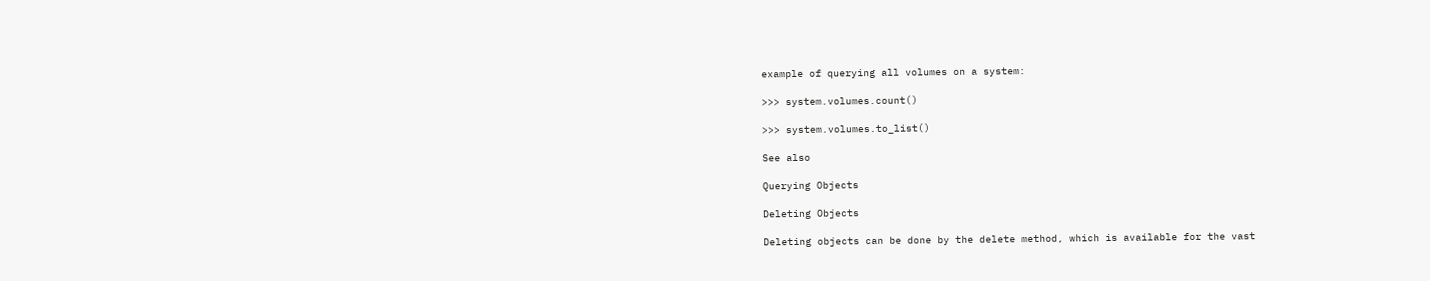example of querying all volumes on a system:

>>> system.volumes.count()

>>> system.volumes.to_list()

See also

Querying Objects

Deleting Objects

Deleting objects can be done by the delete method, which is available for the vast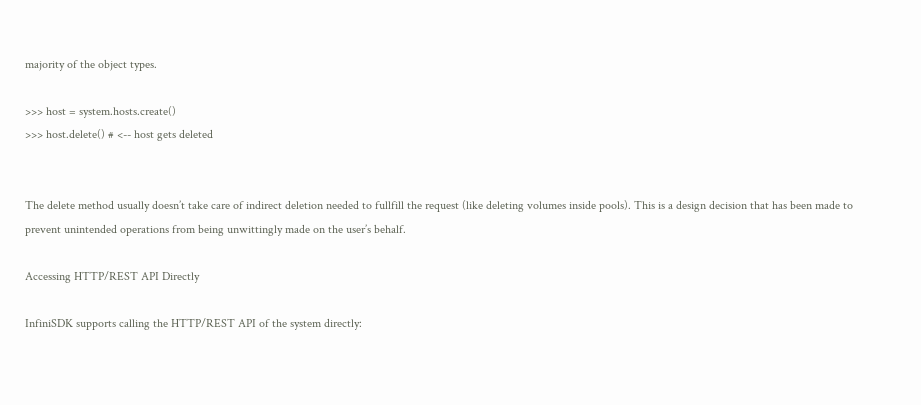majority of the object types.

>>> host = system.hosts.create()
>>> host.delete() # <-- host gets deleted


The delete method usually doesn’t take care of indirect deletion needed to fullfill the request (like deleting volumes inside pools). This is a design decision that has been made to prevent unintended operations from being unwittingly made on the user’s behalf.

Accessing HTTP/REST API Directly

InfiniSDK supports calling the HTTP/REST API of the system directly: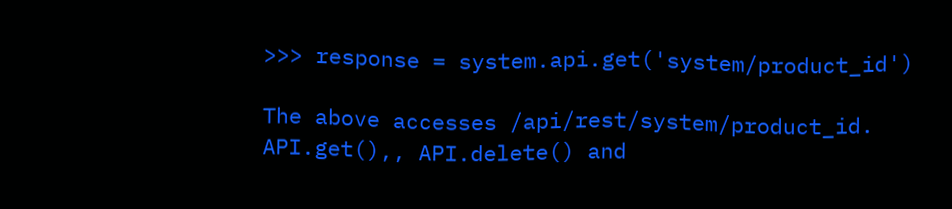>>> response = system.api.get('system/product_id')

The above accesses /api/rest/system/product_id. API.get(),, API.delete() and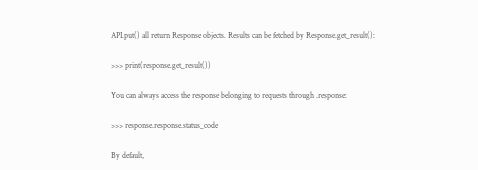API.put() all return Response objects. Results can be fetched by Response.get_result():

>>> print(response.get_result())

You can always access the response belonging to requests through .response:

>>> response.response.status_code

By default,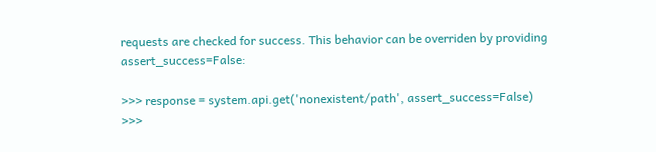requests are checked for success. This behavior can be overriden by providing assert_success=False:

>>> response = system.api.get('nonexistent/path', assert_success=False)
>>>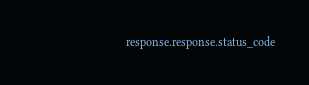response.response.status_code